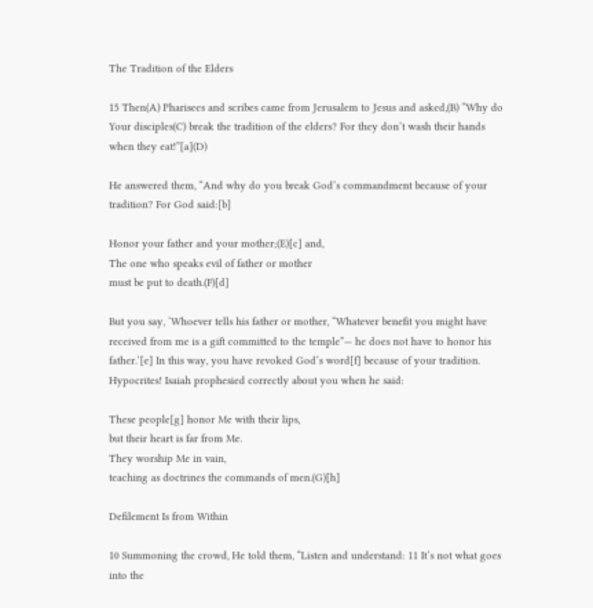The Tradition of the Elders

15 Then(A) Pharisees and scribes came from Jerusalem to Jesus and asked,(B) “Why do Your disciples(C) break the tradition of the elders? For they don’t wash their hands when they eat!”[a](D)

He answered them, “And why do you break God’s commandment because of your tradition? For God said:[b]

Honor your father and your mother;(E)[c] and,
The one who speaks evil of father or mother
must be put to death.(F)[d]

But you say, ‘Whoever tells his father or mother, “Whatever benefit you might have received from me is a gift committed to the temple”— he does not have to honor his father.’[e] In this way, you have revoked God’s word[f] because of your tradition. Hypocrites! Isaiah prophesied correctly about you when he said:

These people[g] honor Me with their lips,
but their heart is far from Me.
They worship Me in vain,
teaching as doctrines the commands of men.(G)[h]

Defilement Is from Within

10 Summoning the crowd, He told them, “Listen and understand: 11 It’s not what goes into the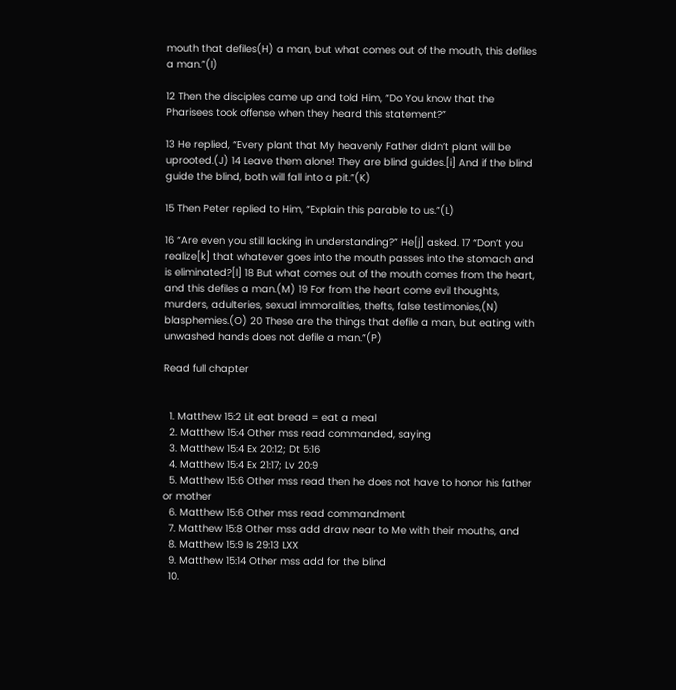mouth that defiles(H) a man, but what comes out of the mouth, this defiles a man.”(I)

12 Then the disciples came up and told Him, “Do You know that the Pharisees took offense when they heard this statement?”

13 He replied, “Every plant that My heavenly Father didn’t plant will be uprooted.(J) 14 Leave them alone! They are blind guides.[i] And if the blind guide the blind, both will fall into a pit.”(K)

15 Then Peter replied to Him, “Explain this parable to us.”(L)

16 “Are even you still lacking in understanding?” He[j] asked. 17 “Don’t you realize[k] that whatever goes into the mouth passes into the stomach and is eliminated?[l] 18 But what comes out of the mouth comes from the heart, and this defiles a man.(M) 19 For from the heart come evil thoughts, murders, adulteries, sexual immoralities, thefts, false testimonies,(N) blasphemies.(O) 20 These are the things that defile a man, but eating with unwashed hands does not defile a man.”(P)

Read full chapter


  1. Matthew 15:2 Lit eat bread = eat a meal
  2. Matthew 15:4 Other mss read commanded, saying
  3. Matthew 15:4 Ex 20:12; Dt 5:16
  4. Matthew 15:4 Ex 21:17; Lv 20:9
  5. Matthew 15:6 Other mss read then he does not have to honor his father or mother
  6. Matthew 15:6 Other mss read commandment
  7. Matthew 15:8 Other mss add draw near to Me with their mouths, and
  8. Matthew 15:9 Is 29:13 LXX
  9. Matthew 15:14 Other mss add for the blind
  10.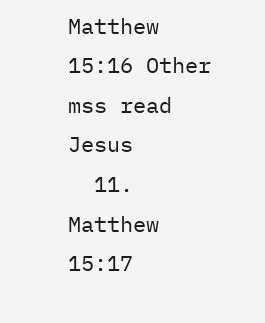Matthew 15:16 Other mss read Jesus
  11. Matthew 15:17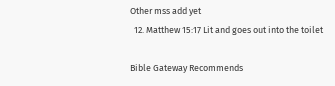Other mss add yet
  12. Matthew 15:17 Lit and goes out into the toilet

Bible Gateway Recommends